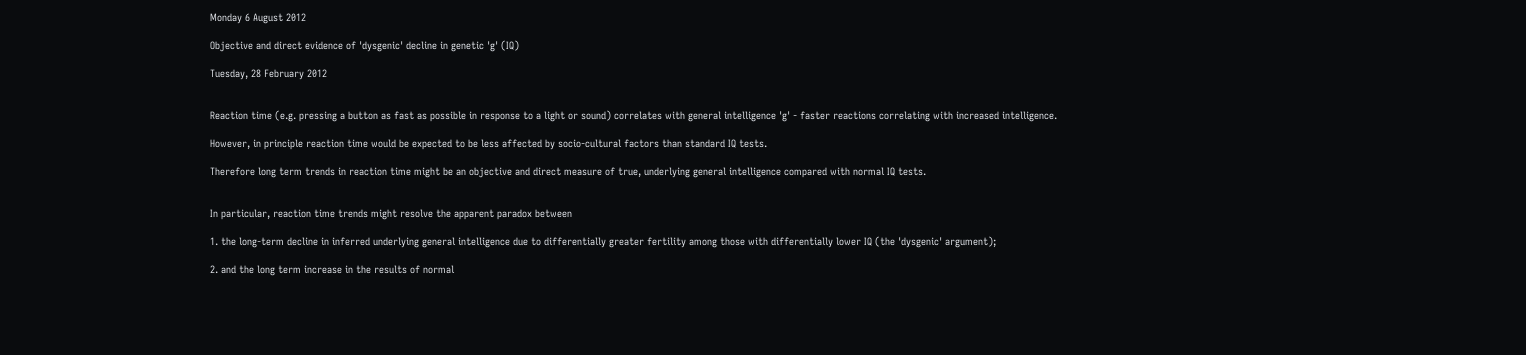Monday 6 August 2012

Objective and direct evidence of 'dysgenic' decline in genetic 'g' (IQ)

Tuesday, 28 February 2012


Reaction time (e.g. pressing a button as fast as possible in response to a light or sound) correlates with general intelligence 'g' - faster reactions correlating with increased intelligence.

However, in principle reaction time would be expected to be less affected by socio-cultural factors than standard IQ tests.

Therefore long term trends in reaction time might be an objective and direct measure of true, underlying general intelligence compared with normal IQ tests.


In particular, reaction time trends might resolve the apparent paradox between

1. the long-term decline in inferred underlying general intelligence due to differentially greater fertility among those with differentially lower IQ (the 'dysgenic' argument);

2. and the long term increase in the results of normal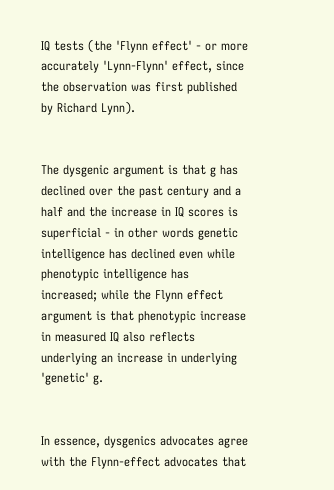IQ tests (the 'Flynn effect' - or more accurately 'Lynn-Flynn' effect, since the observation was first published by Richard Lynn).


The dysgenic argument is that g has declined over the past century and a half and the increase in IQ scores is superficial - in other words genetic intelligence has declined even while phenotypic intelligence has increased; while the Flynn effect argument is that phenotypic increase in measured IQ also reflects underlying an increase in underlying 'genetic' g.


In essence, dysgenics advocates agree with the Flynn-effect advocates that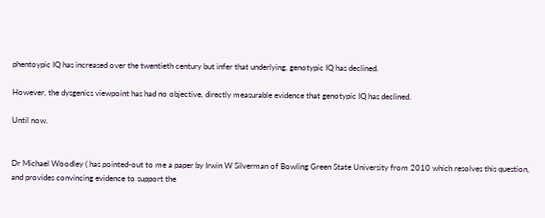phentoypic IQ has increased over the twentieth century but infer that underlying, genotypic IQ has declined.

However, the dysgenics viewpoint has had no objective, directly measurable evidence that genotypic IQ has declined.

Until now.


Dr Michael Woodley ( has pointed-out to me a paper by Irwin W Silverman of Bowling Green State University from 2010 which resolves this question, and provides convincing evidence to support the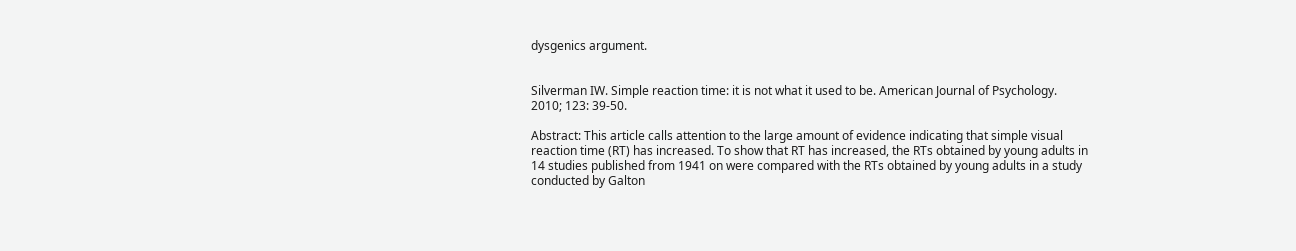dysgenics argument.


Silverman IW. Simple reaction time: it is not what it used to be. American Journal of Psychology. 2010; 123: 39-50.

Abstract: This article calls attention to the large amount of evidence indicating that simple visual reaction time (RT) has increased. To show that RT has increased, the RTs obtained by young adults in 14 studies published from 1941 on were compared with the RTs obtained by young adults in a study conducted by Galton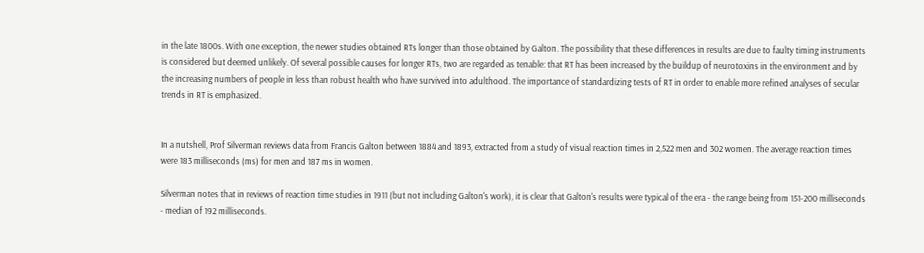in the late 1800s. With one exception, the newer studies obtained RTs longer than those obtained by Galton. The possibility that these differences in results are due to faulty timing instruments is considered but deemed unlikely. Of several possible causes for longer RTs, two are regarded as tenable: that RT has been increased by the buildup of neurotoxins in the environment and by the increasing numbers of people in less than robust health who have survived into adulthood. The importance of standardizing tests of RT in order to enable more refined analyses of secular trends in RT is emphasized.


In a nutshell, Prof Silverman reviews data from Francis Galton between 1884 and 1893, extracted from a study of visual reaction times in 2,522 men and 302 women. The average reaction times were 183 milliseconds (ms) for men and 187 ms in women.

Silverman notes that in reviews of reaction time studies in 1911 (but not including Galton's work), it is clear that Galton's results were typical of the era - the range being from 151-200 milliseconds - median of 192 milliseconds.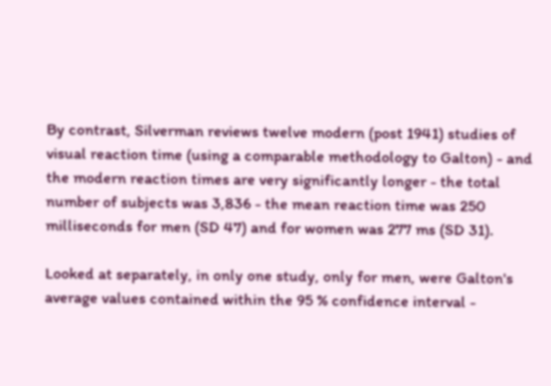By contrast, Silverman reviews twelve modern (post 1941) studies of visual reaction time (using a comparable methodology to Galton) - and the modern reaction times are very significantly longer - the total number of subjects was 3,836 - the mean reaction time was 250 milliseconds for men (SD 47) and for women was 277 ms (SD 31).

Looked at separately, in only one study, only for men, were Galton's average values contained within the 95 % confidence interval -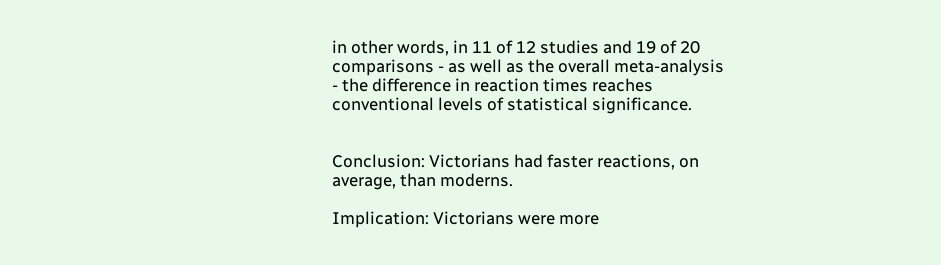in other words, in 11 of 12 studies and 19 of 20 comparisons - as well as the overall meta-analysis - the difference in reaction times reaches conventional levels of statistical significance.


Conclusion: Victorians had faster reactions, on average, than moderns.

Implication: Victorians were more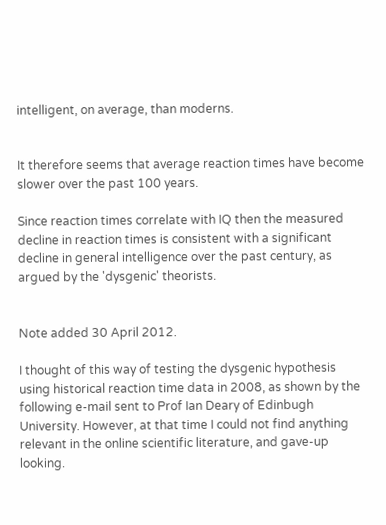intelligent, on average, than moderns.


It therefore seems that average reaction times have become slower over the past 100 years.

Since reaction times correlate with IQ then the measured decline in reaction times is consistent with a significant decline in general intelligence over the past century, as argued by the 'dysgenic' theorists.


Note added 30 April 2012.

I thought of this way of testing the dysgenic hypothesis using historical reaction time data in 2008, as shown by the following e-mail sent to Prof Ian Deary of Edinbugh University. However, at that time I could not find anything relevant in the online scientific literature, and gave-up looking.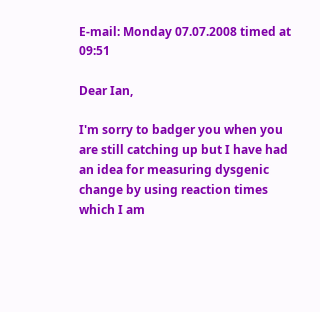E-mail: Monday 07.07.2008 timed at 09:51

Dear Ian,

I'm sorry to badger you when you are still catching up but I have had an idea for measuring dysgenic change by using reaction times which I am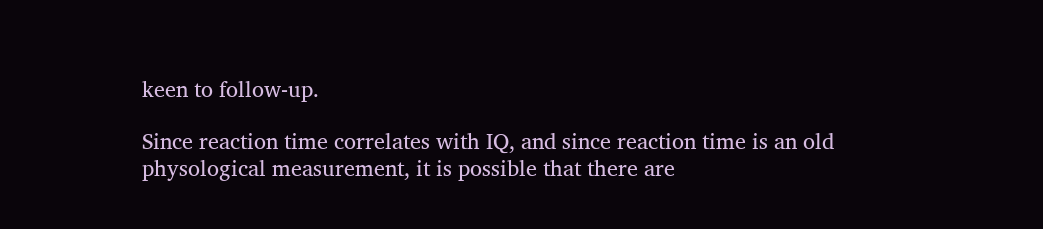keen to follow-up.

Since reaction time correlates with IQ, and since reaction time is an old physological measurement, it is possible that there are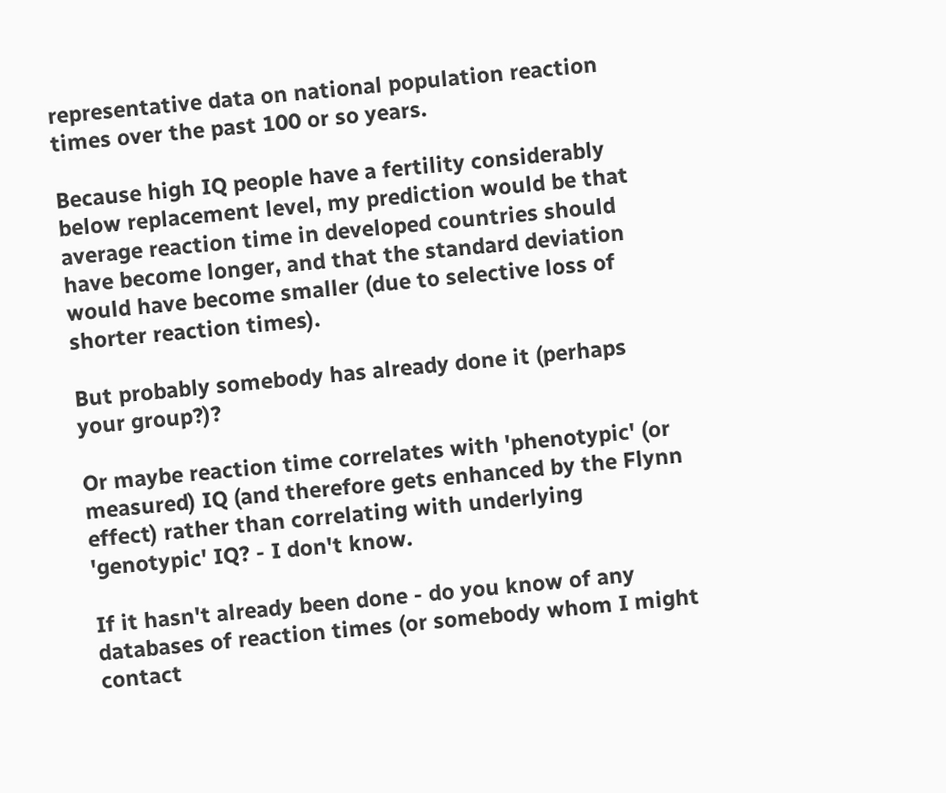representative data on national population reaction times over the past 100 or so years.

Because high IQ people have a fertility considerably below replacement level, my prediction would be that average reaction time in developed countries should have become longer, and that the standard deviation would have become smaller (due to selective loss of shorter reaction times).

But probably somebody has already done it (perhaps your group?)?

Or maybe reaction time correlates with 'phenotypic' (or measured) IQ (and therefore gets enhanced by the Flynn effect) rather than correlating with underlying 'genotypic' IQ? - I don't know.

If it hasn't already been done - do you know of any databases of reaction times (or somebody whom I might contact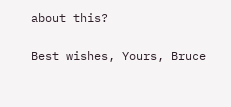about this?

Best wishes, Yours, Bruce